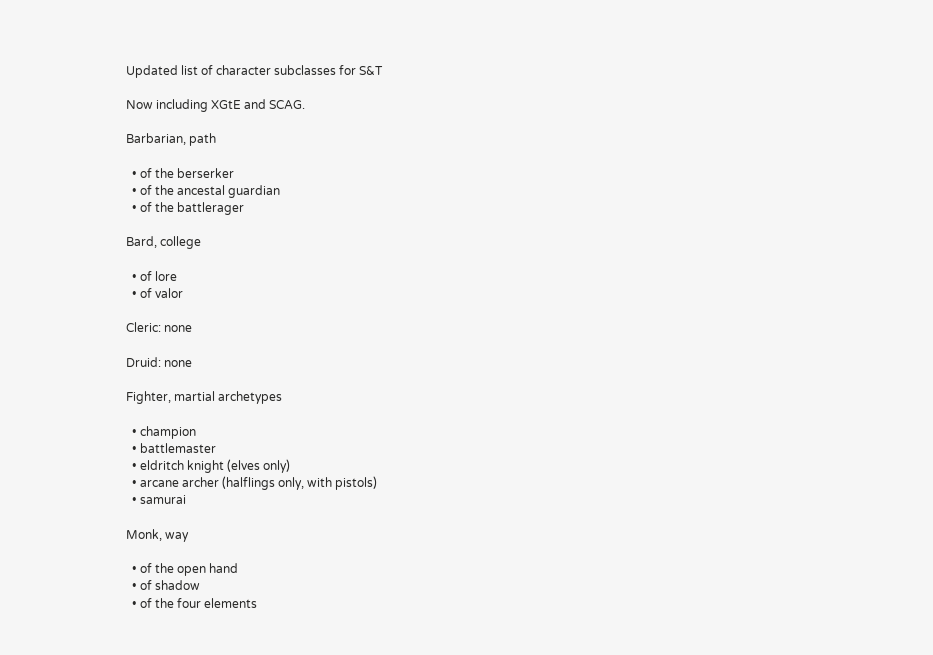Updated list of character subclasses for S&T

Now including XGtE and SCAG.

Barbarian, path

  • of the berserker
  • of the ancestal guardian
  • of the battlerager

Bard, college

  • of lore
  • of valor

Cleric: none

Druid: none

Fighter, martial archetypes

  • champion
  • battlemaster
  • eldritch knight (elves only)
  • arcane archer (halflings only, with pistols)
  • samurai

Monk, way

  • of the open hand
  • of shadow
  • of the four elements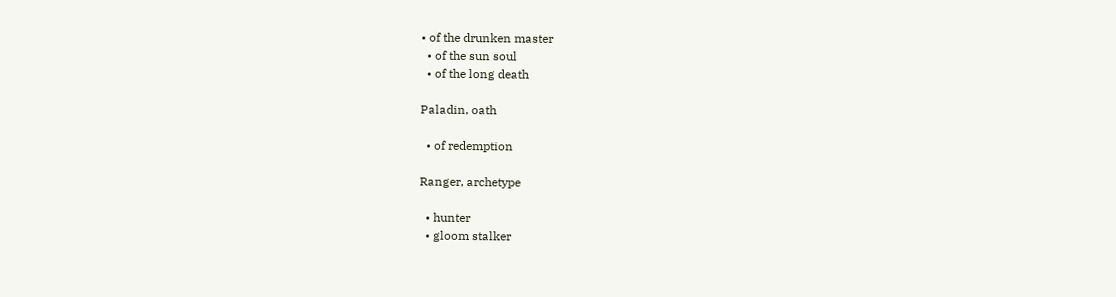• of the drunken master
  • of the sun soul
  • of the long death

Paladin, oath

  • of redemption

Ranger, archetype

  • hunter
  • gloom stalker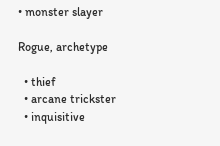• monster slayer

Rogue, archetype

  • thief
  • arcane trickster
  • inquisitive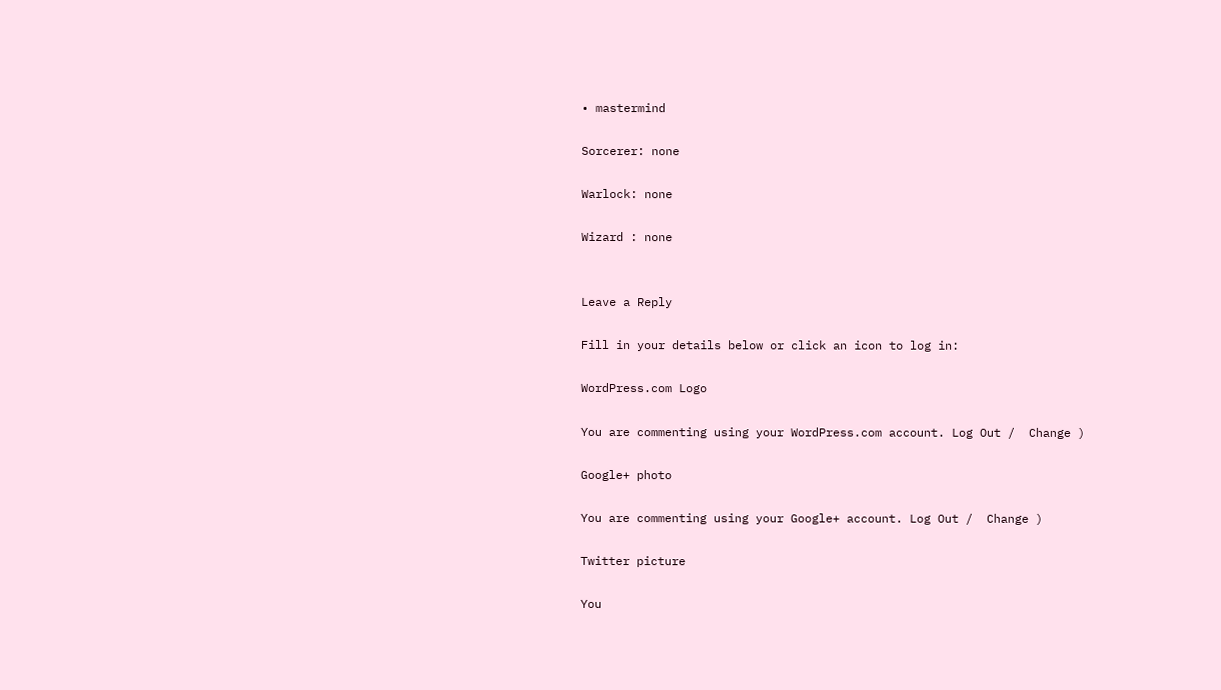• mastermind

Sorcerer: none

Warlock: none

Wizard : none


Leave a Reply

Fill in your details below or click an icon to log in:

WordPress.com Logo

You are commenting using your WordPress.com account. Log Out /  Change )

Google+ photo

You are commenting using your Google+ account. Log Out /  Change )

Twitter picture

You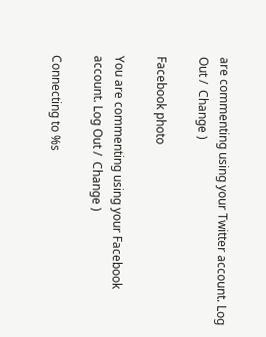are commenting using your Twitter account. Log Out /  Change )

Facebook photo

You are commenting using your Facebook account. Log Out /  Change )

Connecting to %s